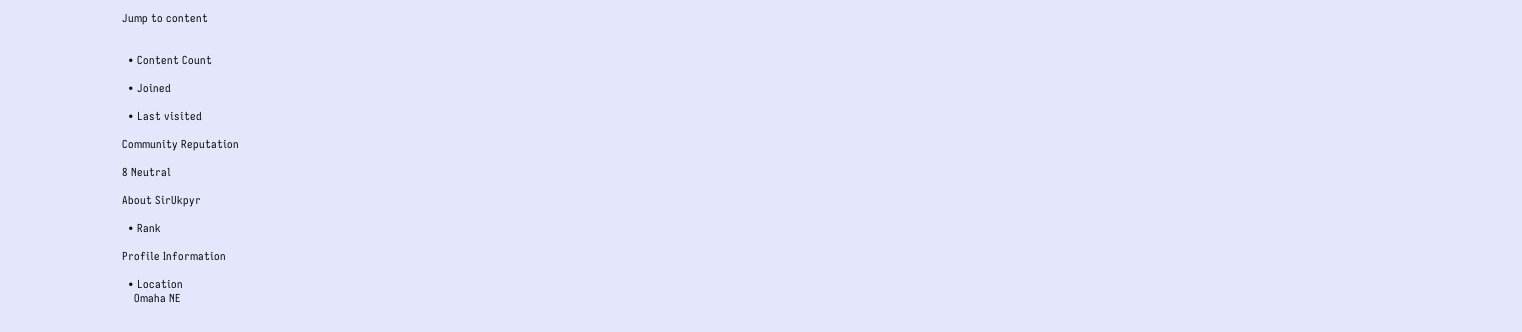Jump to content


  • Content Count

  • Joined

  • Last visited

Community Reputation

8 Neutral

About SirUkpyr

  • Rank

Profile Information

  • Location
    Omaha NE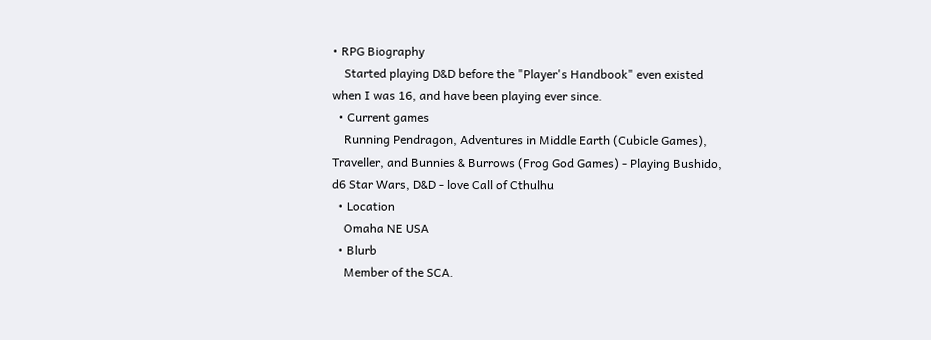• RPG Biography
    Started playing D&D before the "Player's Handbook" even existed when I was 16, and have been playing ever since.
  • Current games
    Running Pendragon, Adventures in Middle Earth (Cubicle Games), Traveller, and Bunnies & Burrows (Frog God Games) - Playing Bushido, d6 Star Wars, D&D - love Call of Cthulhu
  • Location
    Omaha NE USA
  • Blurb
    Member of the SCA.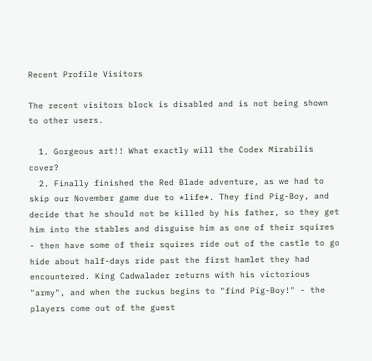Recent Profile Visitors

The recent visitors block is disabled and is not being shown to other users.

  1. Gorgeous art!! What exactly will the Codex Mirabilis cover?
  2. Finally finished the Red Blade adventure, as we had to skip our November game due to *life*. They find Pig-Boy, and decide that he should not be killed by his father, so they get him into the stables and disguise him as one of their squires - then have some of their squires ride out of the castle to go hide about half-days ride past the first hamlet they had encountered. King Cadwalader returns with his victorious "army", and when the ruckus begins to "find Pig-Boy!" - the players come out of the guest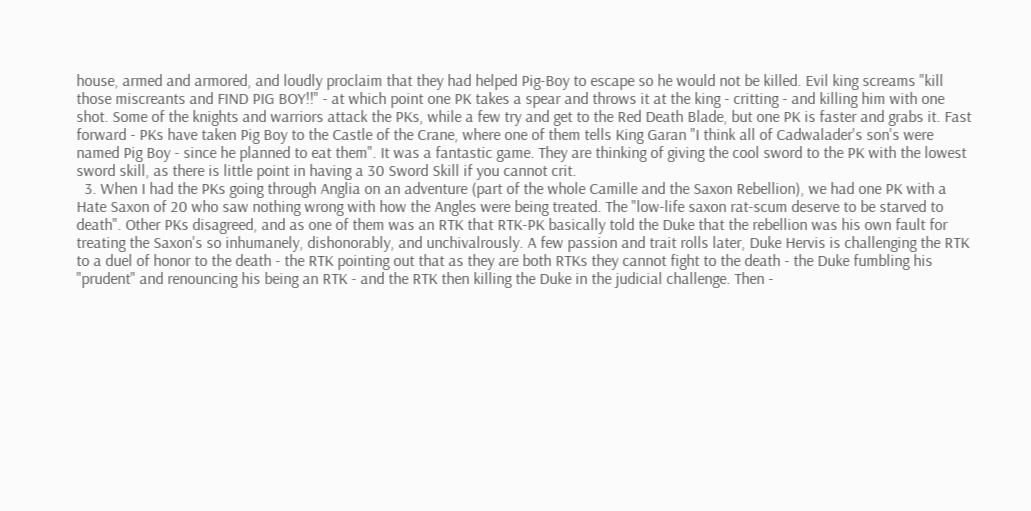house, armed and armored, and loudly proclaim that they had helped Pig-Boy to escape so he would not be killed. Evil king screams "kill those miscreants and FIND PIG BOY!!" - at which point one PK takes a spear and throws it at the king - critting - and killing him with one shot. Some of the knights and warriors attack the PKs, while a few try and get to the Red Death Blade, but one PK is faster and grabs it. Fast forward - PKs have taken Pig Boy to the Castle of the Crane, where one of them tells King Garan "I think all of Cadwalader's son's were named Pig Boy - since he planned to eat them". It was a fantastic game. They are thinking of giving the cool sword to the PK with the lowest sword skill, as there is little point in having a 30 Sword Skill if you cannot crit.
  3. When I had the PKs going through Anglia on an adventure (part of the whole Camille and the Saxon Rebellion), we had one PK with a Hate Saxon of 20 who saw nothing wrong with how the Angles were being treated. The "low-life saxon rat-scum deserve to be starved to death". Other PKs disagreed, and as one of them was an RTK that RTK-PK basically told the Duke that the rebellion was his own fault for treating the Saxon's so inhumanely, dishonorably, and unchivalrously. A few passion and trait rolls later, Duke Hervis is challenging the RTK to a duel of honor to the death - the RTK pointing out that as they are both RTKs they cannot fight to the death - the Duke fumbling his "prudent" and renouncing his being an RTK - and the RTK then killing the Duke in the judicial challenge. Then -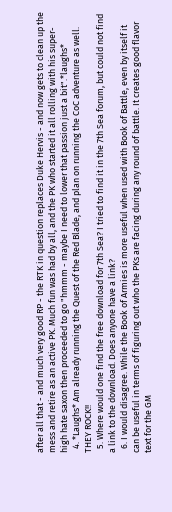after all that - and much very good RP - the RTK in question replaces Duke Hervis - and now gets to clean up the mess and retire as an active PK. Much fun was had by all, and the PK who started it all rolling with his super-high hate saxon then proceeded to go "hmmm - maybe I need to lower that passion just a bit".*laughs*
  4. *Laughs* Am already running the Quest of the Red Blade, and plan on running the CoC adventure as well. THEY ROCK!!
  5. Where would one find the free download for 7th Sea? I tried to find it in the 7th Sea forum, but could not find a link to the download. Does anyone have a link?
  6. I would disagree. While the Book of Armies is more useful when used with Book of Battle, even by itself it can be useful in terms of figuring out who the PKs are facing during any round of battle. It creates good flavor text for the GM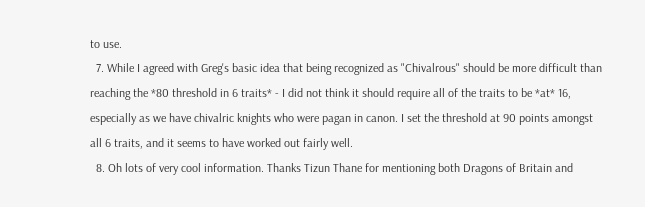to use.
  7. While I agreed with Greg's basic idea that being recognized as "Chivalrous" should be more difficult than reaching the *80 threshold in 6 traits* - I did not think it should require all of the traits to be *at* 16, especially as we have chivalric knights who were pagan in canon. I set the threshold at 90 points amongst all 6 traits, and it seems to have worked out fairly well.
  8. Oh lots of very cool information. Thanks Tizun Thane for mentioning both Dragons of Britain and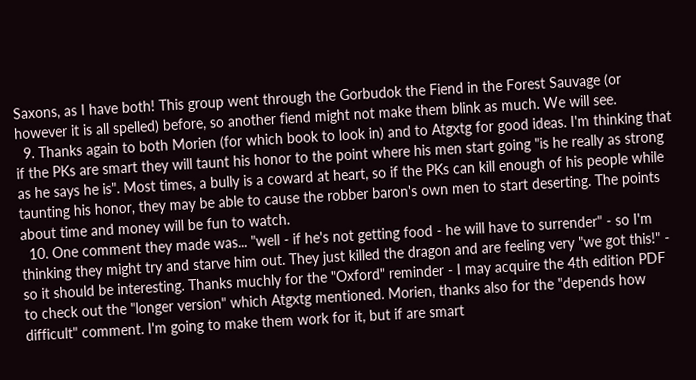Saxons, as I have both! This group went through the Gorbudok the Fiend in the Forest Sauvage (or however it is all spelled) before, so another fiend might not make them blink as much. We will see.
  9. Thanks again to both Morien (for which book to look in) and to Atgxtg for good ideas. I'm thinking that if the PKs are smart they will taunt his honor to the point where his men start going "is he really as strong as he says he is". Most times, a bully is a coward at heart, so if the PKs can kill enough of his people while taunting his honor, they may be able to cause the robber baron's own men to start deserting. The points about time and money will be fun to watch.
  10. One comment they made was... "well - if he's not getting food - he will have to surrender" - so I'm thinking they might try and starve him out. They just killed the dragon and are feeling very "we got this!" - so it should be interesting. Thanks muchly for the "Oxford" reminder - I may acquire the 4th edition PDF to check out the "longer version" which Atgxtg mentioned. Morien, thanks also for the "depends how difficult" comment. I'm going to make them work for it, but if are smart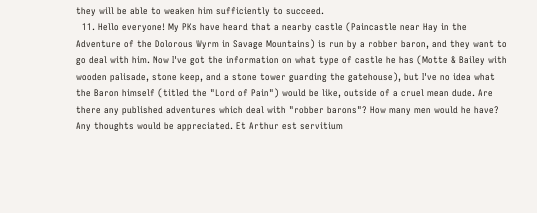they will be able to weaken him sufficiently to succeed.
  11. Hello everyone! My PKs have heard that a nearby castle (Paincastle near Hay in the Adventure of the Dolorous Wyrm in Savage Mountains) is run by a robber baron, and they want to go deal with him. Now I've got the information on what type of castle he has (Motte & Bailey with wooden palisade, stone keep, and a stone tower guarding the gatehouse), but I've no idea what the Baron himself (titled the "Lord of Pain") would be like, outside of a cruel mean dude. Are there any published adventures which deal with "robber barons"? How many men would he have? Any thoughts would be appreciated. Et Arthur est servitium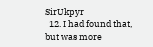SirUkpyr
  12. I had found that, but was more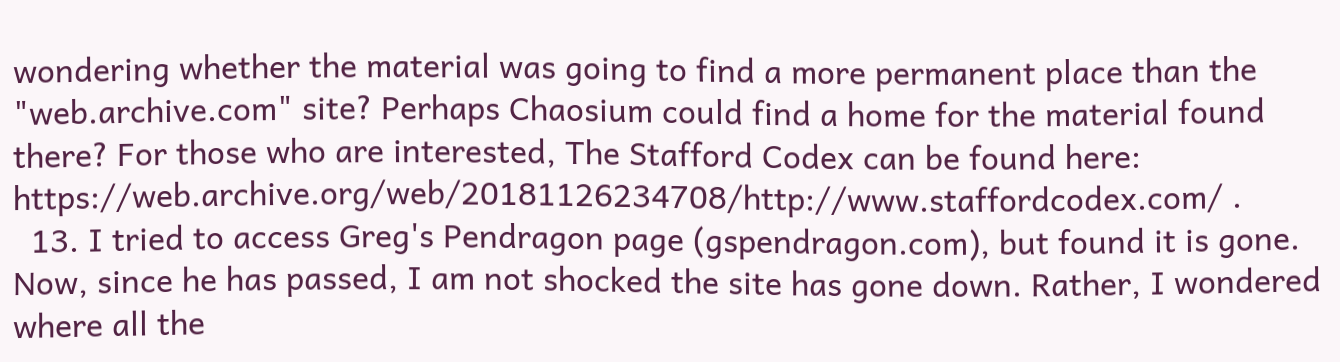wondering whether the material was going to find a more permanent place than the "web.archive.com" site? Perhaps Chaosium could find a home for the material found there? For those who are interested, The Stafford Codex can be found here: https://web.archive.org/web/20181126234708/http://www.staffordcodex.com/ .
  13. I tried to access Greg's Pendragon page (gspendragon.com), but found it is gone. Now, since he has passed, I am not shocked the site has gone down. Rather, I wondered where all the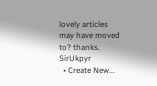lovely articles may have moved to? thanks. SirUkpyr
  • Create New...